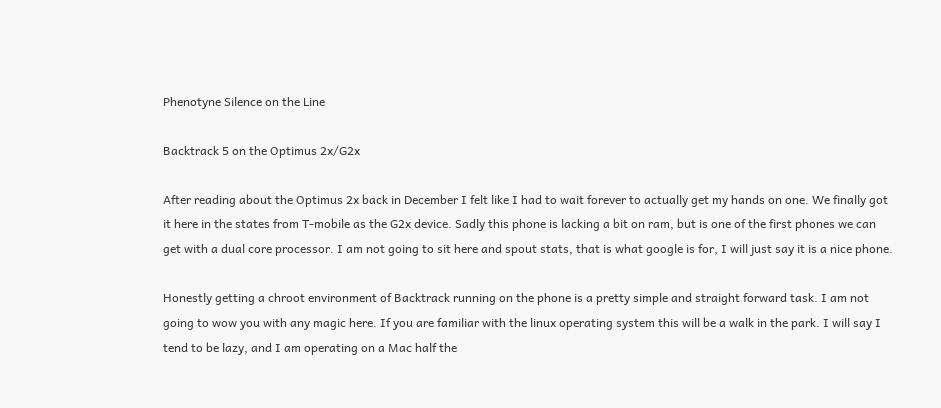Phenotyne Silence on the Line

Backtrack 5 on the Optimus 2x/G2x

After reading about the Optimus 2x back in December I felt like I had to wait forever to actually get my hands on one. We finally got it here in the states from T-mobile as the G2x device. Sadly this phone is lacking a bit on ram, but is one of the first phones we can get with a dual core processor. I am not going to sit here and spout stats, that is what google is for, I will just say it is a nice phone.

Honestly getting a chroot environment of Backtrack running on the phone is a pretty simple and straight forward task. I am not going to wow you with any magic here. If you are familiar with the linux operating system this will be a walk in the park. I will say I tend to be lazy, and I am operating on a Mac half the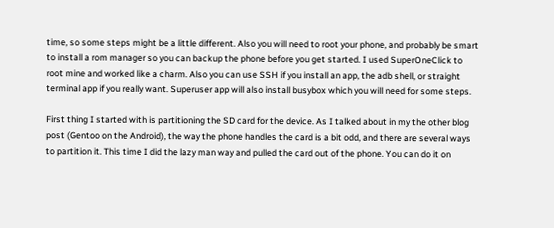time, so some steps might be a little different. Also you will need to root your phone, and probably be smart to install a rom manager so you can backup the phone before you get started. I used SuperOneClick to root mine and worked like a charm. Also you can use SSH if you install an app, the adb shell, or straight terminal app if you really want. Superuser app will also install busybox which you will need for some steps.

First thing I started with is partitioning the SD card for the device. As I talked about in my the other blog post (Gentoo on the Android), the way the phone handles the card is a bit odd, and there are several ways to partition it. This time I did the lazy man way and pulled the card out of the phone. You can do it on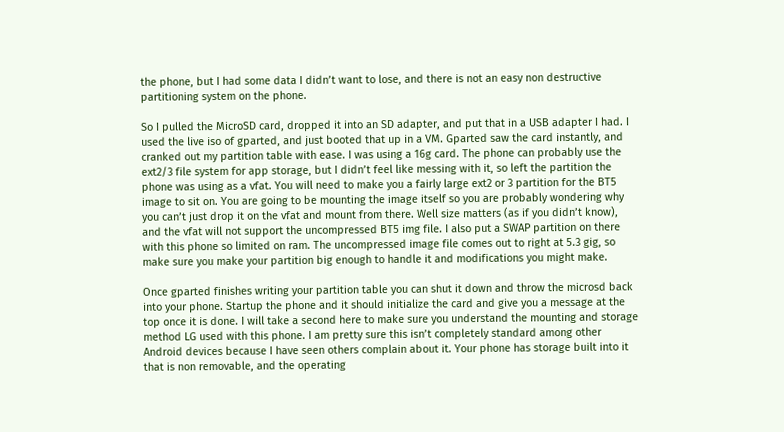the phone, but I had some data I didn’t want to lose, and there is not an easy non destructive partitioning system on the phone.

So I pulled the MicroSD card, dropped it into an SD adapter, and put that in a USB adapter I had. I used the live iso of gparted, and just booted that up in a VM. Gparted saw the card instantly, and cranked out my partition table with ease. I was using a 16g card. The phone can probably use the ext2/3 file system for app storage, but I didn’t feel like messing with it, so left the partition the phone was using as a vfat. You will need to make you a fairly large ext2 or 3 partition for the BT5 image to sit on. You are going to be mounting the image itself so you are probably wondering why you can’t just drop it on the vfat and mount from there. Well size matters (as if you didn’t know), and the vfat will not support the uncompressed BT5 img file. I also put a SWAP partition on there with this phone so limited on ram. The uncompressed image file comes out to right at 5.3 gig, so make sure you make your partition big enough to handle it and modifications you might make.

Once gparted finishes writing your partition table you can shut it down and throw the microsd back into your phone. Startup the phone and it should initialize the card and give you a message at the top once it is done. I will take a second here to make sure you understand the mounting and storage method LG used with this phone. I am pretty sure this isn’t completely standard among other Android devices because I have seen others complain about it. Your phone has storage built into it that is non removable, and the operating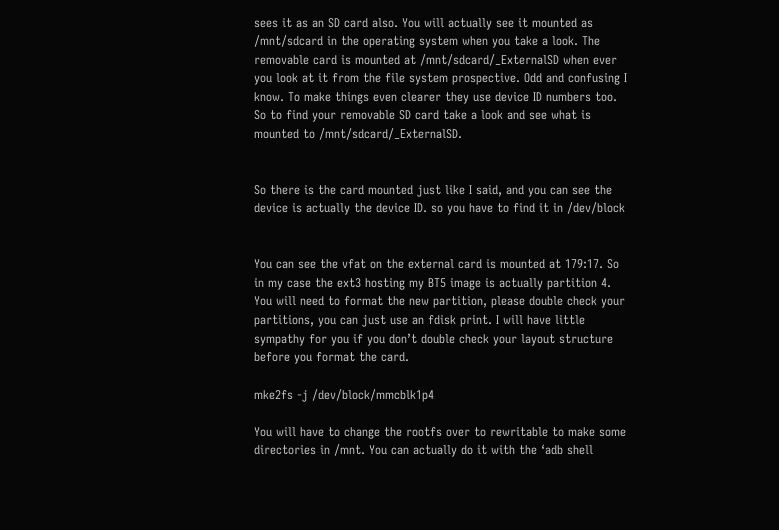sees it as an SD card also. You will actually see it mounted as /mnt/sdcard in the operating system when you take a look. The removable card is mounted at /mnt/sdcard/_ExternalSD when ever you look at it from the file system prospective. Odd and confusing I know. To make things even clearer they use device ID numbers too. So to find your removable SD card take a look and see what is mounted to /mnt/sdcard/_ExternalSD.


So there is the card mounted just like I said, and you can see the device is actually the device ID. so you have to find it in /dev/block


You can see the vfat on the external card is mounted at 179:17. So in my case the ext3 hosting my BT5 image is actually partition 4. You will need to format the new partition, please double check your partitions, you can just use an fdisk print. I will have little sympathy for you if you don’t double check your layout structure before you format the card.

mke2fs -j /dev/block/mmcblk1p4

You will have to change the rootfs over to rewritable to make some directories in /mnt. You can actually do it with the ‘adb shell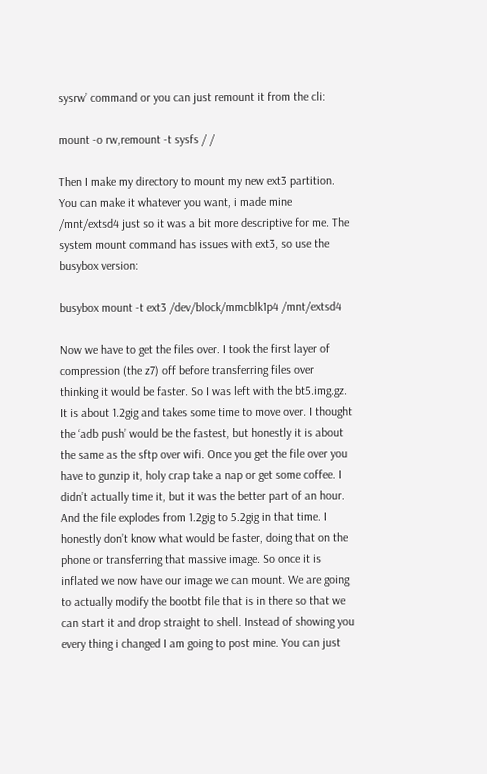sysrw’ command or you can just remount it from the cli:

mount -o rw,remount -t sysfs / /

Then I make my directory to mount my new ext3 partition. You can make it whatever you want, i made mine /mnt/extsd4 just so it was a bit more descriptive for me. The system mount command has issues with ext3, so use the busybox version:

busybox mount -t ext3 /dev/block/mmcblk1p4 /mnt/extsd4

Now we have to get the files over. I took the first layer of compression (the z7) off before transferring files over thinking it would be faster. So I was left with the bt5.img.gz. It is about 1.2gig and takes some time to move over. I thought the ‘adb push’ would be the fastest, but honestly it is about the same as the sftp over wifi. Once you get the file over you have to gunzip it, holy crap take a nap or get some coffee. I didn’t actually time it, but it was the better part of an hour. And the file explodes from 1.2gig to 5.2gig in that time. I honestly don’t know what would be faster, doing that on the phone or transferring that massive image. So once it is inflated we now have our image we can mount. We are going to actually modify the bootbt file that is in there so that we can start it and drop straight to shell. Instead of showing you every thing i changed I am going to post mine. You can just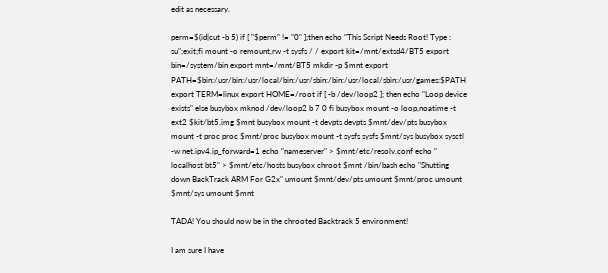edit as necessary.

perm=$(id|cut -b 5) if [ "$perm" != "0" ];then echo "This Script Needs Root! Type : su";exit;fi mount -o remount,rw -t sysfs / / export kit=/mnt/extsd4/BT5 export bin=/system/bin export mnt=/mnt/BT5 mkdir -p $mnt export PATH=$bin:/usr/bin:/usr/local/bin:/usr/sbin:/bin:/usr/local/sbin:/usr/games:$PATH export TERM=linux export HOME=/root if [ -b /dev/loop2 ]; then echo "Loop device exists" else busybox mknod /dev/loop2 b 7 0 fi busybox mount -o loop,noatime -t ext2 $kit/bt5.img $mnt busybox mount -t devpts devpts $mnt/dev/pts busybox mount -t proc proc $mnt/proc busybox mount -t sysfs sysfs $mnt/sys busybox sysctl -w net.ipv4.ip_forward=1 echo "nameserver" > $mnt/etc/resolv.conf echo " localhost bt5" > $mnt/etc/hosts busybox chroot $mnt /bin/bash echo "Shutting down BackTrack ARM For G2x" umount $mnt/dev/pts umount $mnt/proc umount $mnt/sys umount $mnt

TADA! You should now be in the chrooted Backtrack 5 environment!

I am sure I have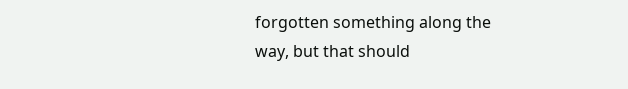forgotten something along the way, but that should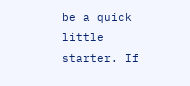be a quick little starter. If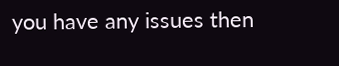you have any issues then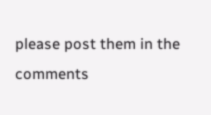please post them in the comments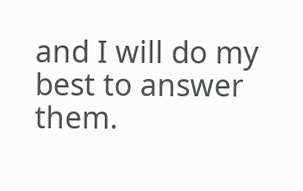and I will do my best to answer them.